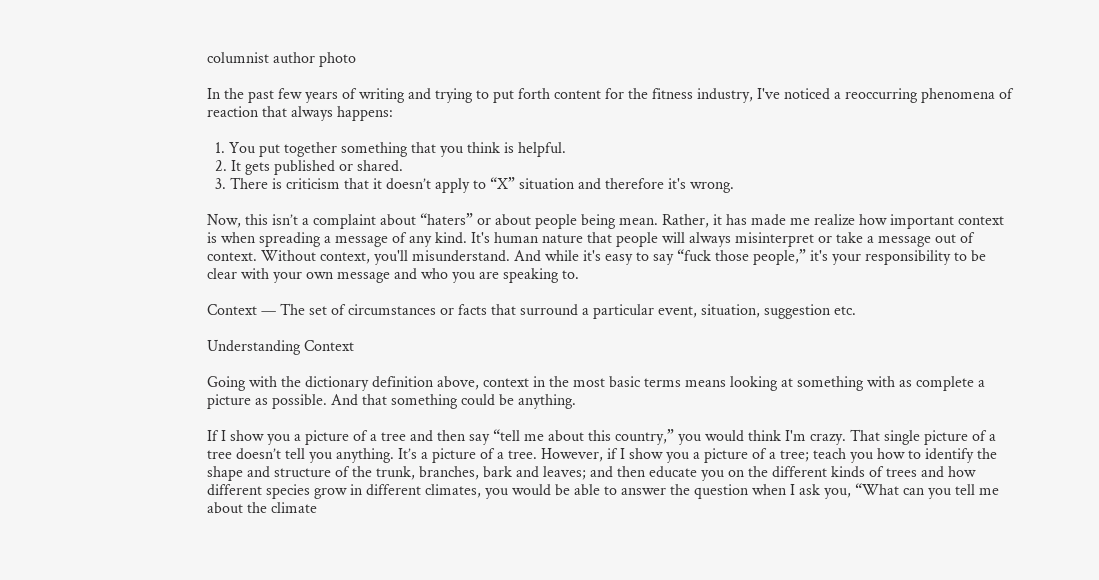columnist author photo

In the past few years of writing and trying to put forth content for the fitness industry, I've noticed a reoccurring phenomena of reaction that always happens:

  1. You put together something that you think is helpful.
  2. It gets published or shared.
  3. There is criticism that it doesn’t apply to “X” situation and therefore it's wrong.

Now, this isn’t a complaint about “haters” or about people being mean. Rather, it has made me realize how important context is when spreading a message of any kind. It's human nature that people will always misinterpret or take a message out of context. Without context, you'll misunderstand. And while it's easy to say “fuck those people,” it's your responsibility to be clear with your own message and who you are speaking to.

Context — The set of circumstances or facts that surround a particular event, situation, suggestion etc.

Understanding Context

Going with the dictionary definition above, context in the most basic terms means looking at something with as complete a picture as possible. And that something could be anything.

If I show you a picture of a tree and then say “tell me about this country,” you would think I'm crazy. That single picture of a tree doesn’t tell you anything. It’s a picture of a tree. However, if I show you a picture of a tree; teach you how to identify the shape and structure of the trunk, branches, bark and leaves; and then educate you on the different kinds of trees and how different species grow in different climates, you would be able to answer the question when I ask you, “What can you tell me about the climate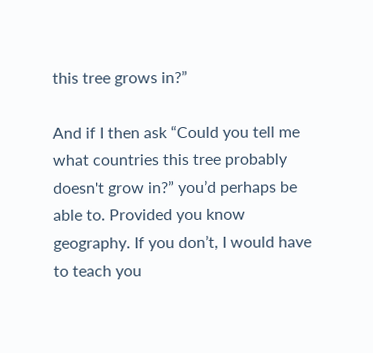this tree grows in?”

And if I then ask “Could you tell me what countries this tree probably doesn't grow in?” you’d perhaps be able to. Provided you know geography. If you don’t, I would have to teach you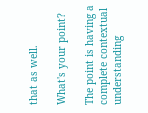that as well.

What's your point?

The point is having a complete contextual understanding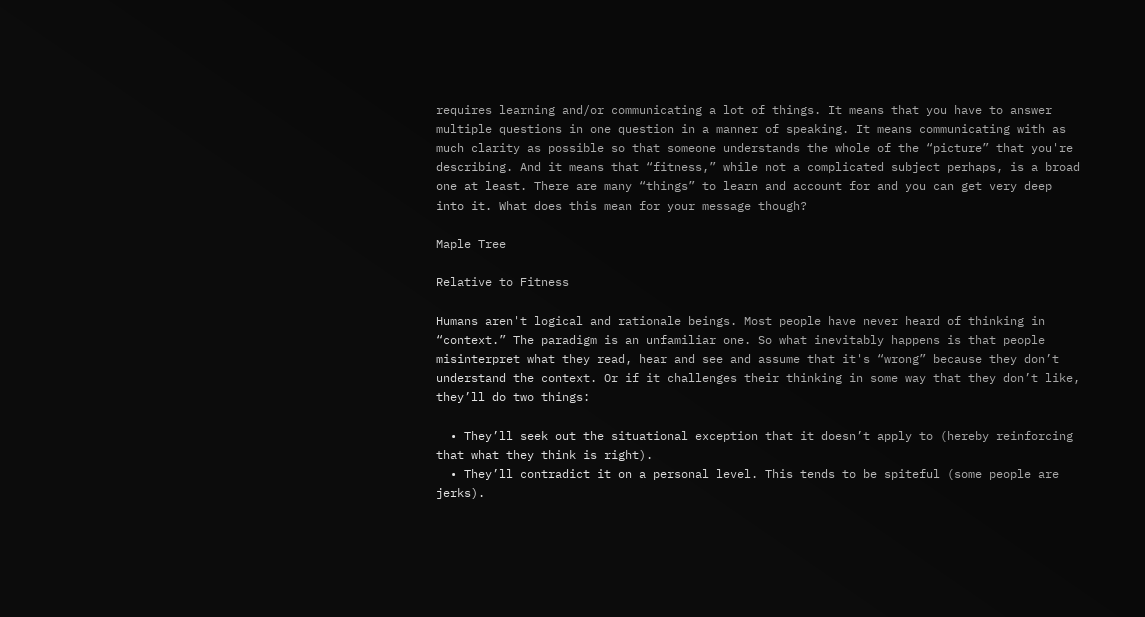requires learning and/or communicating a lot of things. It means that you have to answer multiple questions in one question in a manner of speaking. It means communicating with as much clarity as possible so that someone understands the whole of the “picture” that you're describing. And it means that “fitness,” while not a complicated subject perhaps, is a broad one at least. There are many “things” to learn and account for and you can get very deep into it. What does this mean for your message though?

Maple Tree

Relative to Fitness

Humans aren't logical and rationale beings. Most people have never heard of thinking in “context.” The paradigm is an unfamiliar one. So what inevitably happens is that people misinterpret what they read, hear and see and assume that it's “wrong” because they don’t understand the context. Or if it challenges their thinking in some way that they don’t like, they’ll do two things:

  • They’ll seek out the situational exception that it doesn’t apply to (hereby reinforcing that what they think is right).
  • They’ll contradict it on a personal level. This tends to be spiteful (some people are jerks).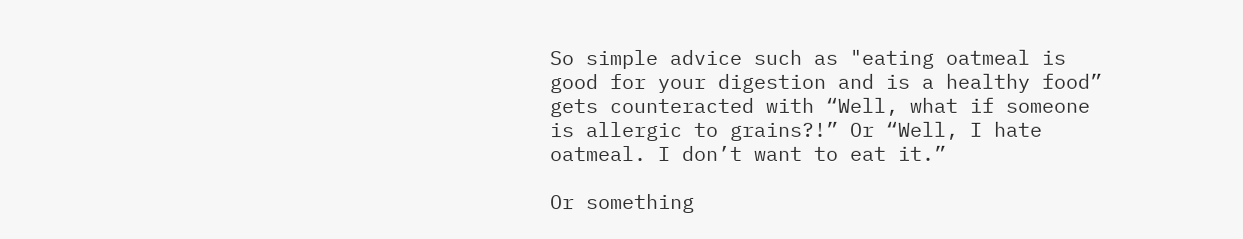So simple advice such as "eating oatmeal is good for your digestion and is a healthy food” gets counteracted with “Well, what if someone is allergic to grains?!” Or “Well, I hate oatmeal. I don’t want to eat it.”

Or something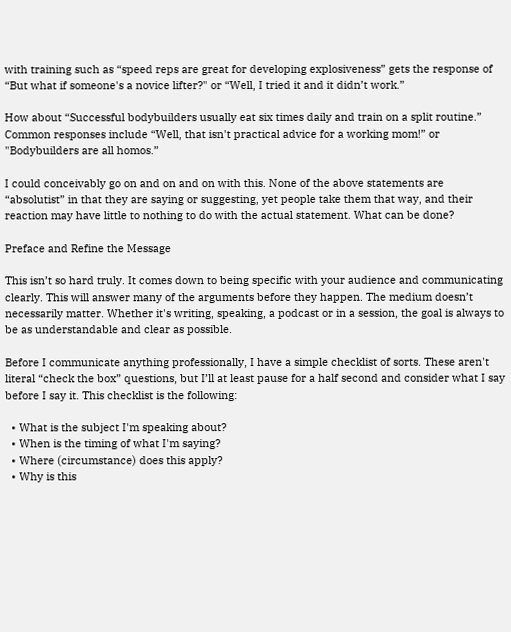with training such as “speed reps are great for developing explosiveness” gets the response of “But what if someone's a novice lifter?" or “Well, I tried it and it didn’t work.”

How about “Successful bodybuilders usually eat six times daily and train on a split routine.” Common responses include “Well, that isn't practical advice for a working mom!” or "Bodybuilders are all homos.”

I could conceivably go on and on and on with this. None of the above statements are “absolutist” in that they are saying or suggesting, yet people take them that way, and their reaction may have little to nothing to do with the actual statement. What can be done?

Preface and Refine the Message

This isn’t so hard truly. It comes down to being specific with your audience and communicating clearly. This will answer many of the arguments before they happen. The medium doesn’t necessarily matter. Whether it's writing, speaking, a podcast or in a session, the goal is always to be as understandable and clear as possible.

Before I communicate anything professionally, I have a simple checklist of sorts. These aren't literal “check the box” questions, but I’ll at least pause for a half second and consider what I say before I say it. This checklist is the following:

  • What is the subject I'm speaking about?
  • When is the timing of what I'm saying?
  • Where (circumstance) does this apply?
  • Why is this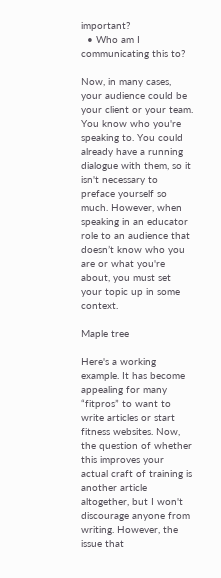important?
  • Who am I communicating this to?

Now, in many cases, your audience could be your client or your team. You know who you're speaking to. You could already have a running dialogue with them, so it isn't necessary to preface yourself so much. However, when speaking in an educator role to an audience that doesn’t know who you are or what you're about, you must set your topic up in some context.

Maple tree

Here's a working example. It has become appealing for many “fitpros” to want to write articles or start fitness websites. Now, the question of whether this improves your actual craft of training is another article altogether, but I won't discourage anyone from writing. However, the issue that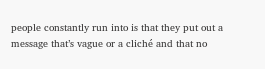people constantly run into is that they put out a message that’s vague or a cliché and that no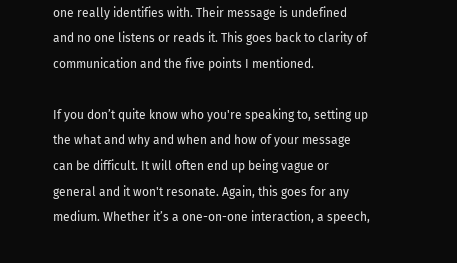one really identifies with. Their message is undefined and no one listens or reads it. This goes back to clarity of communication and the five points I mentioned.

If you don’t quite know who you're speaking to, setting up the what and why and when and how of your message can be difficult. It will often end up being vague or general and it won't resonate. Again, this goes for any medium. Whether it’s a one-on-one interaction, a speech,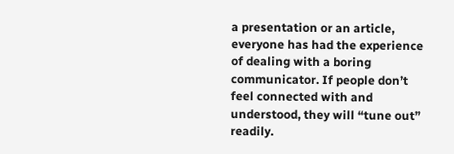a presentation or an article, everyone has had the experience of dealing with a boring communicator. If people don’t feel connected with and understood, they will “tune out” readily.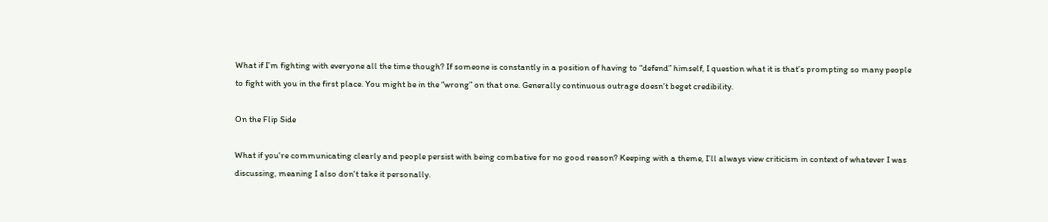What if I’m fighting with everyone all the time though? If someone is constantly in a position of having to “defend” himself, I question what it is that’s prompting so many people to fight with you in the first place. You might be in the “wrong” on that one. Generally continuous outrage doesn’t beget credibility.

On the Flip Side

What if you're communicating clearly and people persist with being combative for no good reason? Keeping with a theme, I’ll always view criticism in context of whatever I was discussing, meaning I also don't take it personally.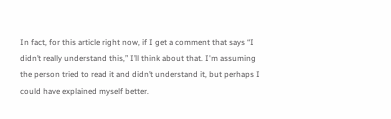In fact, for this article right now, if I get a comment that says “I didn’t really understand this,” I’ll think about that. I'm assuming the person tried to read it and didn’t understand it, but perhaps I could have explained myself better.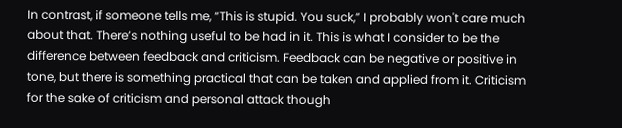In contrast, if someone tells me, “This is stupid. You suck,” I probably won't care much about that. There’s nothing useful to be had in it. This is what I consider to be the difference between feedback and criticism. Feedback can be negative or positive in tone, but there is something practical that can be taken and applied from it. Criticism for the sake of criticism and personal attack though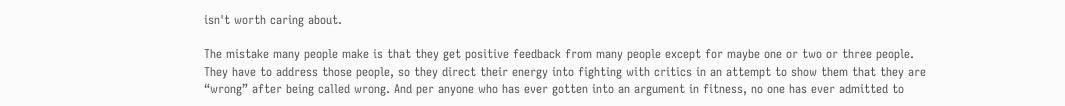isn't worth caring about.

The mistake many people make is that they get positive feedback from many people except for maybe one or two or three people. They have to address those people, so they direct their energy into fighting with critics in an attempt to show them that they are “wrong” after being called wrong. And per anyone who has ever gotten into an argument in fitness, no one has ever admitted to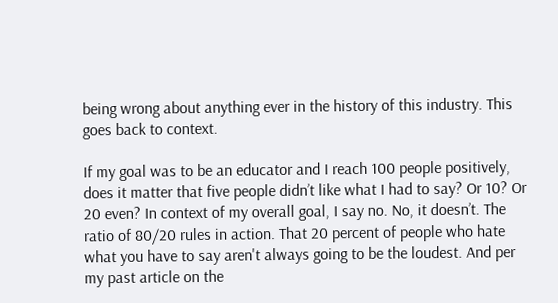being wrong about anything ever in the history of this industry. This goes back to context.

If my goal was to be an educator and I reach 100 people positively, does it matter that five people didn’t like what I had to say? Or 10? Or 20 even? In context of my overall goal, I say no. No, it doesn’t. The ratio of 80/20 rules in action. That 20 percent of people who hate what you have to say aren't always going to be the loudest. And per my past article on the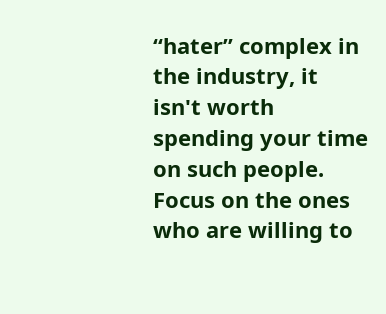“hater” complex in the industry, it isn't worth spending your time on such people. Focus on the ones who are willing to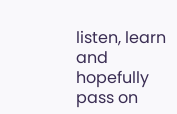listen, learn and hopefully pass on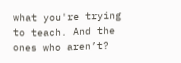what you're trying to teach. And the ones who aren’t?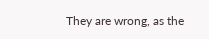They are wrong, as the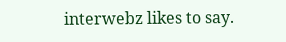interwebz likes to say.